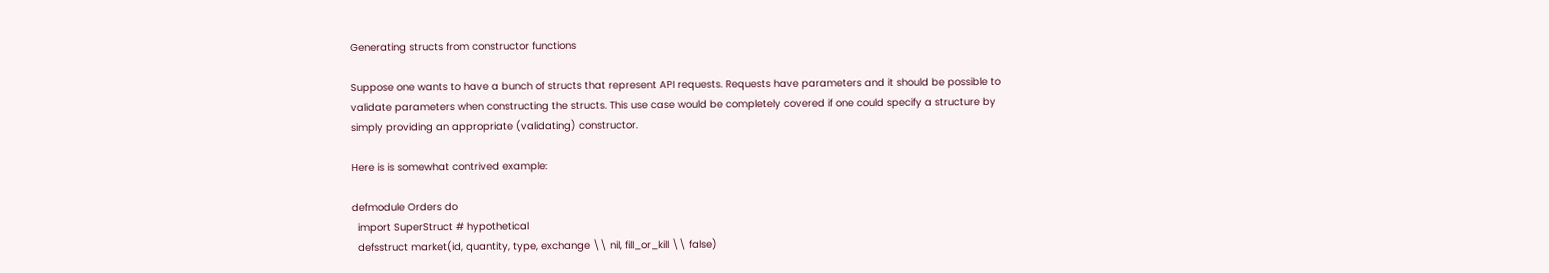Generating structs from constructor functions

Suppose one wants to have a bunch of structs that represent API requests. Requests have parameters and it should be possible to validate parameters when constructing the structs. This use case would be completely covered if one could specify a structure by simply providing an appropriate (validating) constructor.

Here is is somewhat contrived example:

defmodule Orders do
  import SuperStruct # hypothetical
  defsstruct market(id, quantity, type, exchange \\ nil, fill_or_kill \\ false)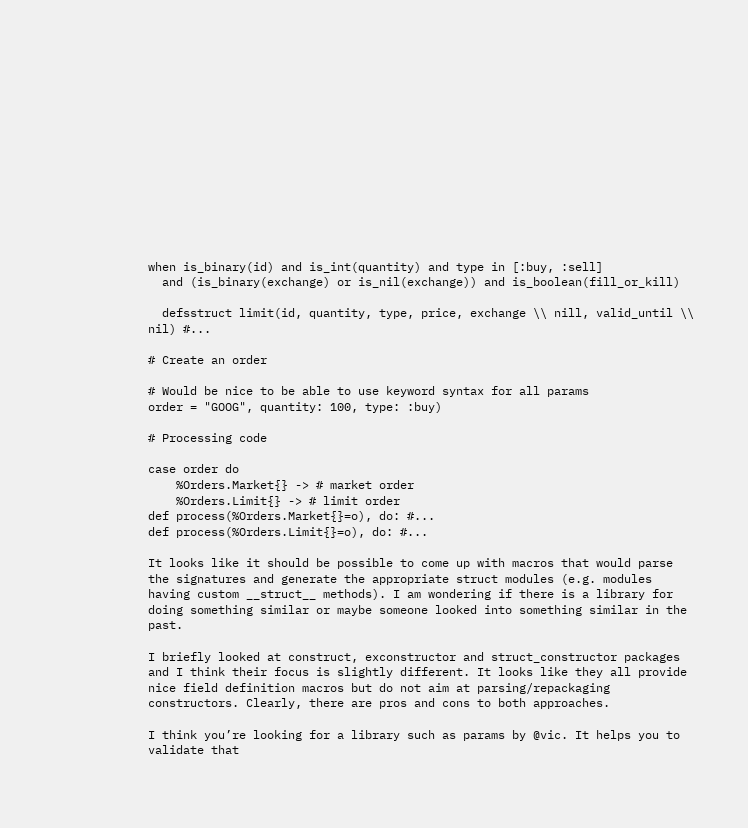when is_binary(id) and is_int(quantity) and type in [:buy, :sell]
  and (is_binary(exchange) or is_nil(exchange)) and is_boolean(fill_or_kill)

  defsstruct limit(id, quantity, type, price, exchange \\ nill, valid_until \\ nil) #...

# Create an order

# Would be nice to be able to use keyword syntax for all params
order = "GOOG", quantity: 100, type: :buy)

# Processing code

case order do
    %Orders.Market{} -> # market order
    %Orders.Limit{} -> # limit order
def process(%Orders.Market{}=o), do: #...
def process(%Orders.Limit{}=o), do: #...

It looks like it should be possible to come up with macros that would parse the signatures and generate the appropriate struct modules (e.g. modules having custom __struct__ methods). I am wondering if there is a library for doing something similar or maybe someone looked into something similar in the past.

I briefly looked at construct, exconstructor and struct_constructor packages and I think their focus is slightly different. It looks like they all provide nice field definition macros but do not aim at parsing/repackaging constructors. Clearly, there are pros and cons to both approaches.

I think you’re looking for a library such as params by @vic. It helps you to validate that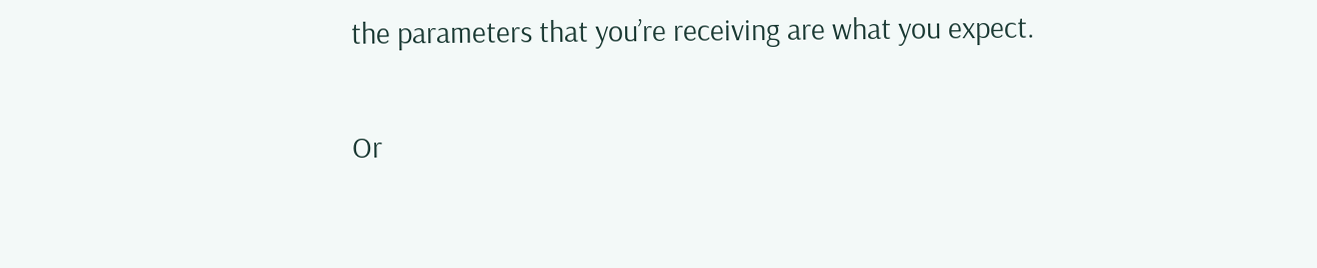the parameters that you’re receiving are what you expect.

Or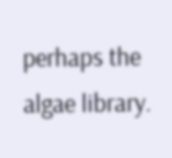perhaps the algae library.